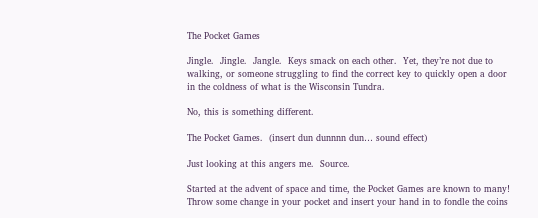The Pocket Games

Jingle.  Jingle.  Jangle.  Keys smack on each other.  Yet, they’re not due to walking, or someone struggling to find the correct key to quickly open a door in the coldness of what is the Wisconsin Tundra.

No, this is something different.

The Pocket Games.  (insert dun dunnnn dun… sound effect)

Just looking at this angers me.  Source.

Started at the advent of space and time, the Pocket Games are known to many!  Throw some change in your pocket and insert your hand in to fondle the coins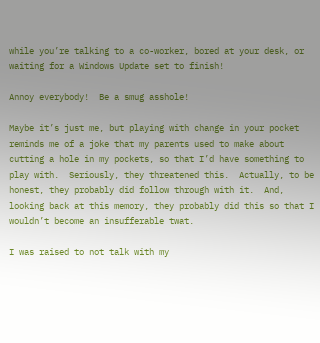while you’re talking to a co-worker, bored at your desk, or waiting for a Windows Update set to finish!

Annoy everybody!  Be a smug asshole!

Maybe it’s just me, but playing with change in your pocket reminds me of a joke that my parents used to make about cutting a hole in my pockets, so that I’d have something to play with.  Seriously, they threatened this.  Actually, to be honest, they probably did follow through with it.  And, looking back at this memory, they probably did this so that I wouldn’t become an insufferable twat.

I was raised to not talk with my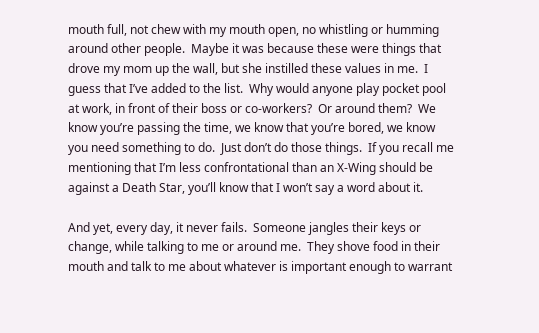mouth full, not chew with my mouth open, no whistling or humming around other people.  Maybe it was because these were things that drove my mom up the wall, but she instilled these values in me.  I guess that I’ve added to the list.  Why would anyone play pocket pool at work, in front of their boss or co-workers?  Or around them?  We know you’re passing the time, we know that you’re bored, we know you need something to do.  Just don’t do those things.  If you recall me mentioning that I’m less confrontational than an X-Wing should be against a Death Star, you’ll know that I won’t say a word about it.

And yet, every day, it never fails.  Someone jangles their keys or change, while talking to me or around me.  They shove food in their mouth and talk to me about whatever is important enough to warrant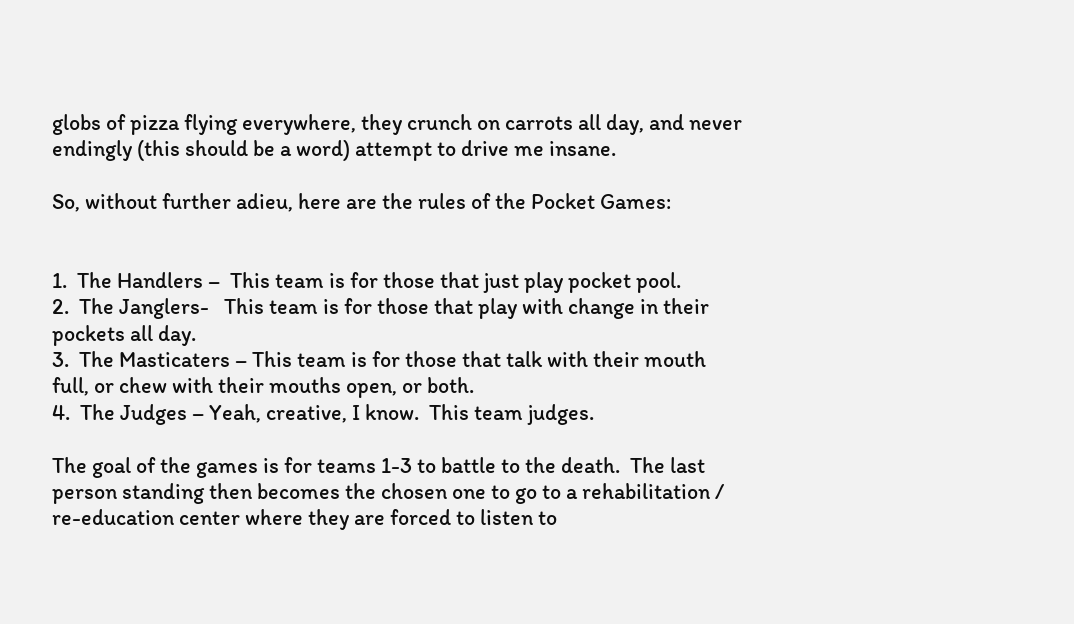globs of pizza flying everywhere, they crunch on carrots all day, and never endingly (this should be a word) attempt to drive me insane.

So, without further adieu, here are the rules of the Pocket Games:


1.  The Handlers –  This team is for those that just play pocket pool.
2.  The Janglers-   This team is for those that play with change in their pockets all day.
3.  The Masticaters – This team is for those that talk with their mouth full, or chew with their mouths open, or both.
4.  The Judges – Yeah, creative, I know.  This team judges.

The goal of the games is for teams 1-3 to battle to the death.  The last person standing then becomes the chosen one to go to a rehabilitation / re-education center where they are forced to listen to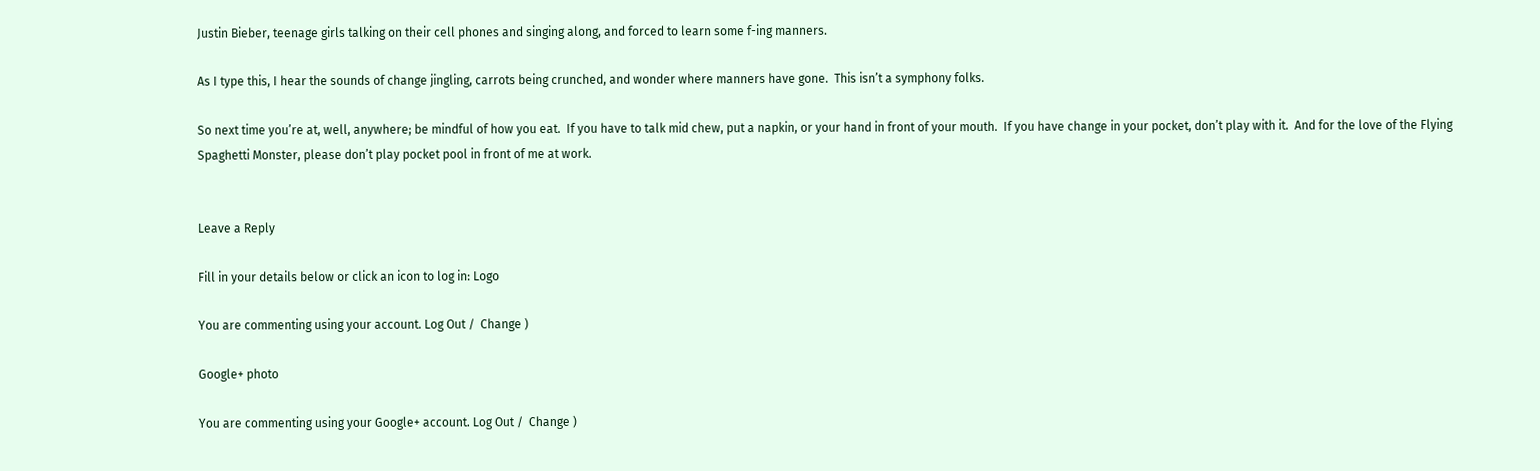Justin Bieber, teenage girls talking on their cell phones and singing along, and forced to learn some f-ing manners.

As I type this, I hear the sounds of change jingling, carrots being crunched, and wonder where manners have gone.  This isn’t a symphony folks.

So next time you’re at, well, anywhere; be mindful of how you eat.  If you have to talk mid chew, put a napkin, or your hand in front of your mouth.  If you have change in your pocket, don’t play with it.  And for the love of the Flying Spaghetti Monster, please don’t play pocket pool in front of me at work.


Leave a Reply

Fill in your details below or click an icon to log in: Logo

You are commenting using your account. Log Out /  Change )

Google+ photo

You are commenting using your Google+ account. Log Out /  Change )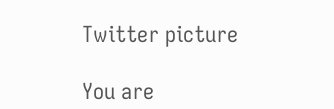Twitter picture

You are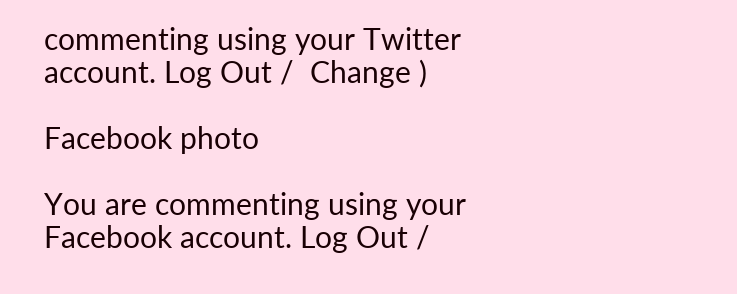commenting using your Twitter account. Log Out /  Change )

Facebook photo

You are commenting using your Facebook account. Log Out /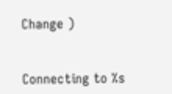Change )


Connecting to %s